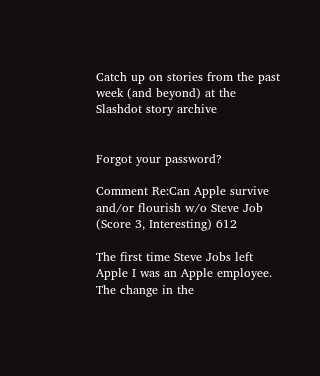Catch up on stories from the past week (and beyond) at the Slashdot story archive


Forgot your password?

Comment Re:Can Apple survive and/or flourish w/o Steve Job (Score 3, Interesting) 612

The first time Steve Jobs left Apple I was an Apple employee. The change in the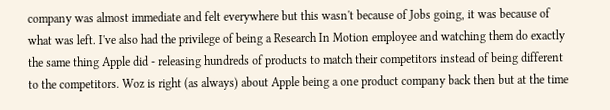company was almost immediate and felt everywhere but this wasn't because of Jobs going, it was because of what was left. I've also had the privilege of being a Research In Motion employee and watching them do exactly the same thing Apple did - releasing hundreds of products to match their competitors instead of being different to the competitors. Woz is right (as always) about Apple being a one product company back then but at the time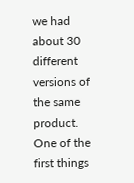we had about 30 different versions of the same product. One of the first things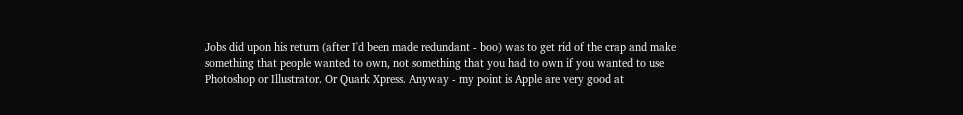Jobs did upon his return (after I'd been made redundant - boo) was to get rid of the crap and make something that people wanted to own, not something that you had to own if you wanted to use Photoshop or Illustrator. Or Quark Xpress. Anyway - my point is Apple are very good at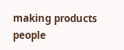making products people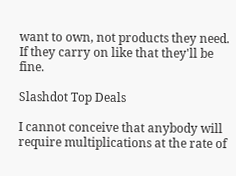want to own, not products they need. If they carry on like that they'll be fine.

Slashdot Top Deals

I cannot conceive that anybody will require multiplications at the rate of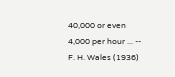40,000 or even 4,000 per hour ... -- F. H. Wales (1936)